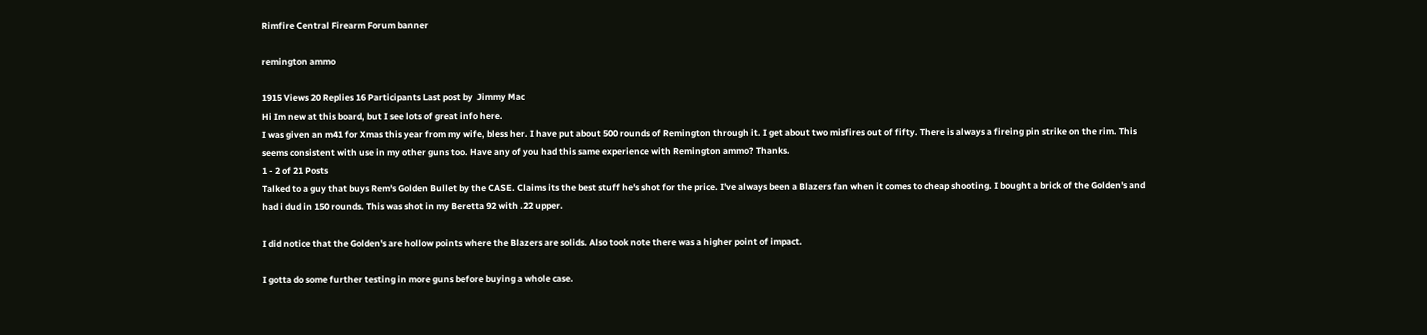Rimfire Central Firearm Forum banner

remington ammo

1915 Views 20 Replies 16 Participants Last post by  Jimmy Mac
Hi Im new at this board, but I see lots of great info here.
I was given an m41 for Xmas this year from my wife, bless her. I have put about 500 rounds of Remington through it. I get about two misfires out of fifty. There is always a fireing pin strike on the rim. This seems consistent with use in my other guns too. Have any of you had this same experience with Remington ammo? Thanks.
1 - 2 of 21 Posts
Talked to a guy that buys Rem's Golden Bullet by the CASE. Claims its the best stuff he's shot for the price. I've always been a Blazers fan when it comes to cheap shooting. I bought a brick of the Golden's and had i dud in 150 rounds. This was shot in my Beretta 92 with .22 upper.

I did notice that the Golden's are hollow points where the Blazers are solids. Also took note there was a higher point of impact.

I gotta do some further testing in more guns before buying a whole case.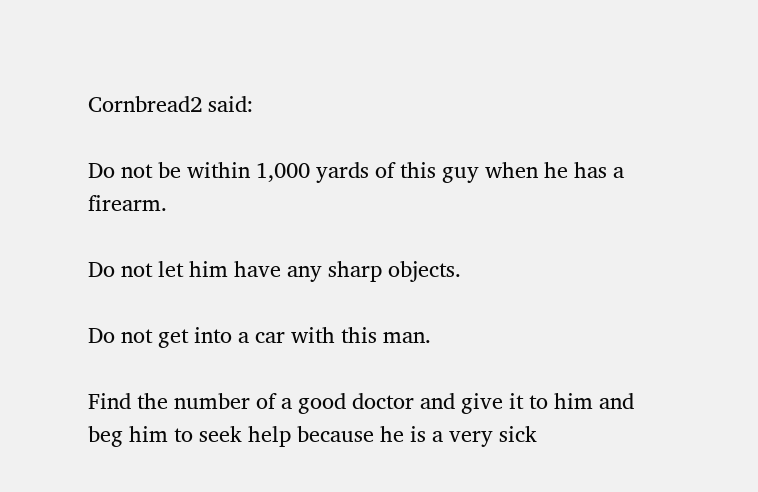Cornbread2 said:

Do not be within 1,000 yards of this guy when he has a firearm.

Do not let him have any sharp objects.

Do not get into a car with this man.

Find the number of a good doctor and give it to him and beg him to seek help because he is a very sick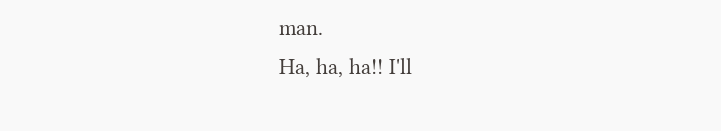man.
Ha, ha, ha!! I'll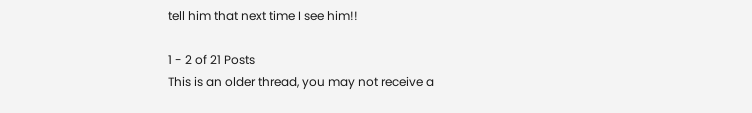tell him that next time I see him!!

1 - 2 of 21 Posts
This is an older thread, you may not receive a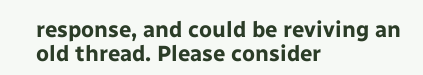response, and could be reviving an old thread. Please consider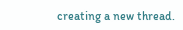creating a new thread.